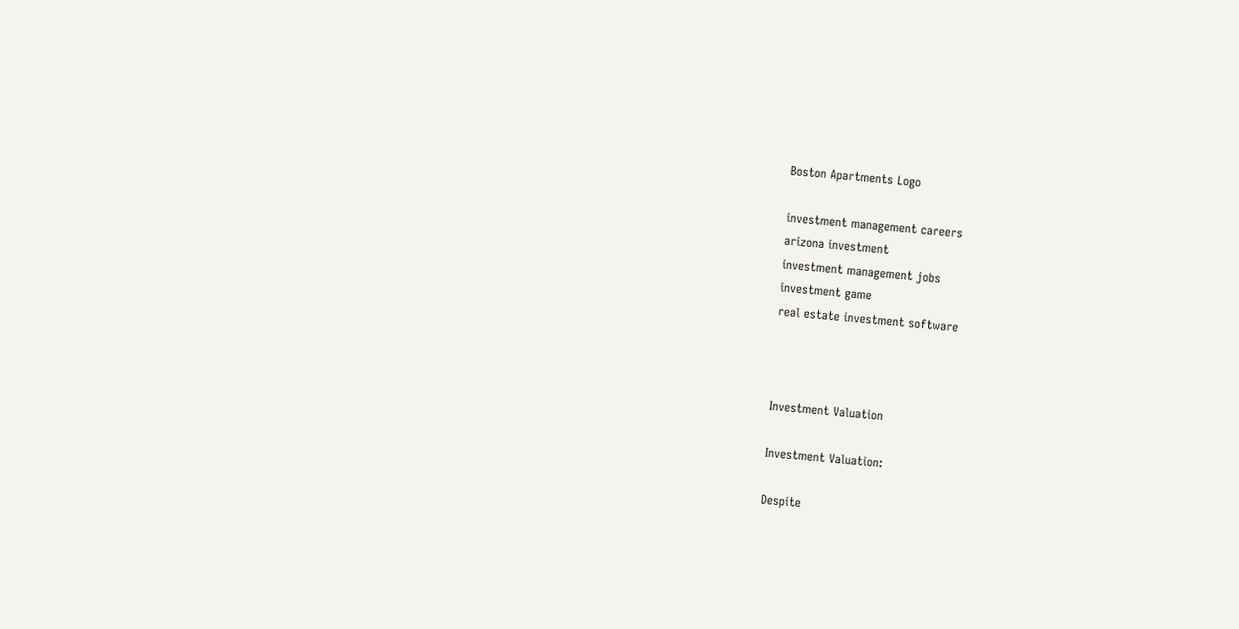Boston Apartments Logo

investment management careers
arizona investment
investment management jobs
investment game
real estate investment software



Investment Valuation

Investment Valuation:

Despite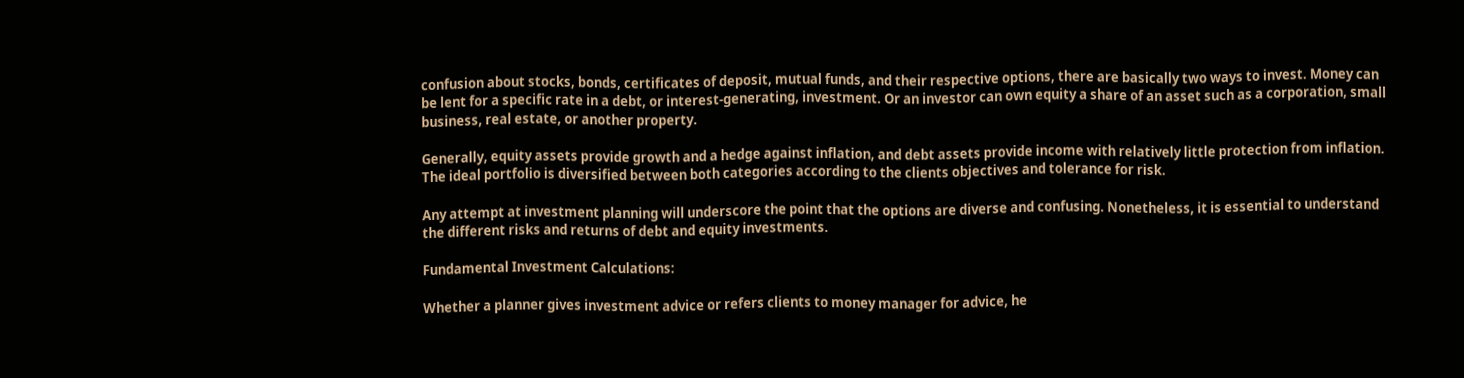confusion about stocks, bonds, certificates of deposit, mutual funds, and their respective options, there are basically two ways to invest. Money can be lent for a specific rate in a debt, or interest-generating, investment. Or an investor can own equity a share of an asset such as a corporation, small business, real estate, or another property.

Generally, equity assets provide growth and a hedge against inflation, and debt assets provide income with relatively little protection from inflation. The ideal portfolio is diversified between both categories according to the clients objectives and tolerance for risk.

Any attempt at investment planning will underscore the point that the options are diverse and confusing. Nonetheless, it is essential to understand the different risks and returns of debt and equity investments.

Fundamental Investment Calculations:

Whether a planner gives investment advice or refers clients to money manager for advice, he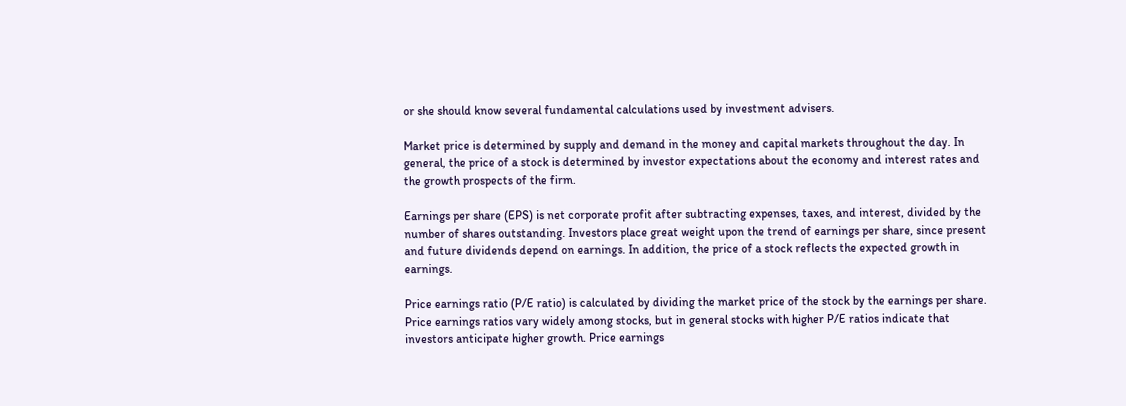or she should know several fundamental calculations used by investment advisers.

Market price is determined by supply and demand in the money and capital markets throughout the day. In general, the price of a stock is determined by investor expectations about the economy and interest rates and the growth prospects of the firm.

Earnings per share (EPS) is net corporate profit after subtracting expenses, taxes, and interest, divided by the number of shares outstanding. Investors place great weight upon the trend of earnings per share, since present and future dividends depend on earnings. In addition, the price of a stock reflects the expected growth in earnings.

Price earnings ratio (P/E ratio) is calculated by dividing the market price of the stock by the earnings per share. Price earnings ratios vary widely among stocks, but in general stocks with higher P/E ratios indicate that investors anticipate higher growth. Price earnings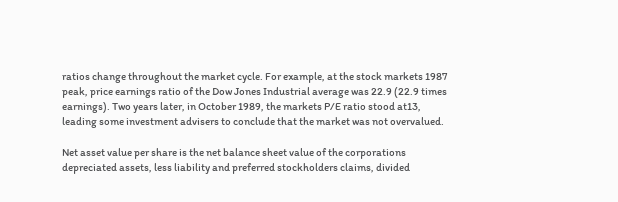ratios change throughout the market cycle. For example, at the stock markets 1987 peak, price earnings ratio of the Dow Jones Industrial average was 22.9 (22.9 times earnings). Two years later, in October 1989, the markets P/E ratio stood at13, leading some investment advisers to conclude that the market was not overvalued.

Net asset value per share is the net balance sheet value of the corporations depreciated assets, less liability and preferred stockholders claims, divided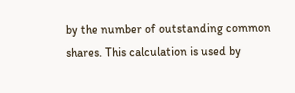by the number of outstanding common shares. This calculation is used by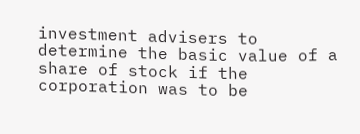investment advisers to determine the basic value of a share of stock if the corporation was to be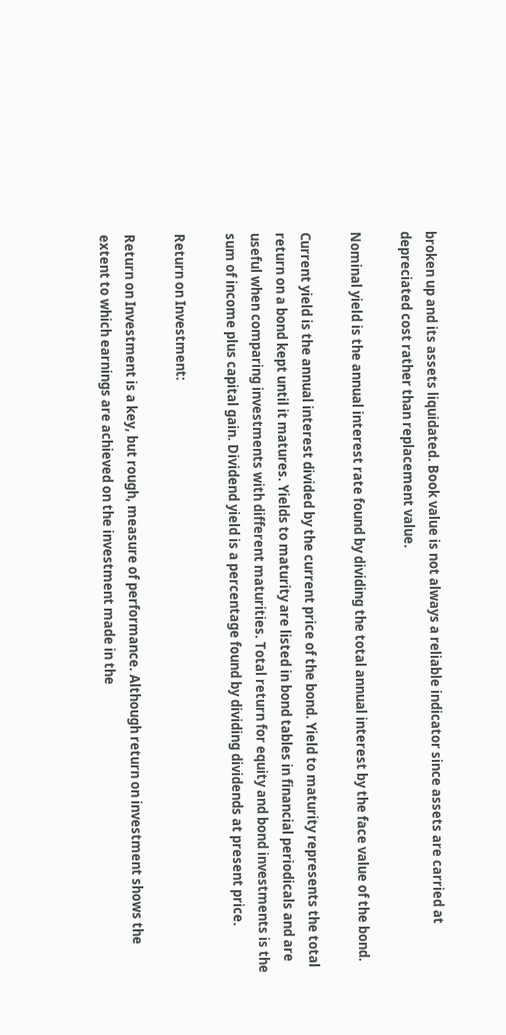broken up and its assets liquidated. Book value is not always a reliable indicator since assets are carried at depreciated cost rather than replacement value.

Nominal yield is the annual interest rate found by dividing the total annual interest by the face value of the bond.

Current yield is the annual interest divided by the current price of the bond. Yield to maturity represents the total return on a bond kept until it matures. Yields to maturity are listed in bond tables in financial periodicals and are useful when comparing investments with different maturities. Total return for equity and bond investments is the sum of income plus capital gain. Dividend yield is a percentage found by dividing dividends at present price.

Return on Investment:

Return on Investment is a key, but rough, measure of performance. Although return on investment shows the extent to which earnings are achieved on the investment made in the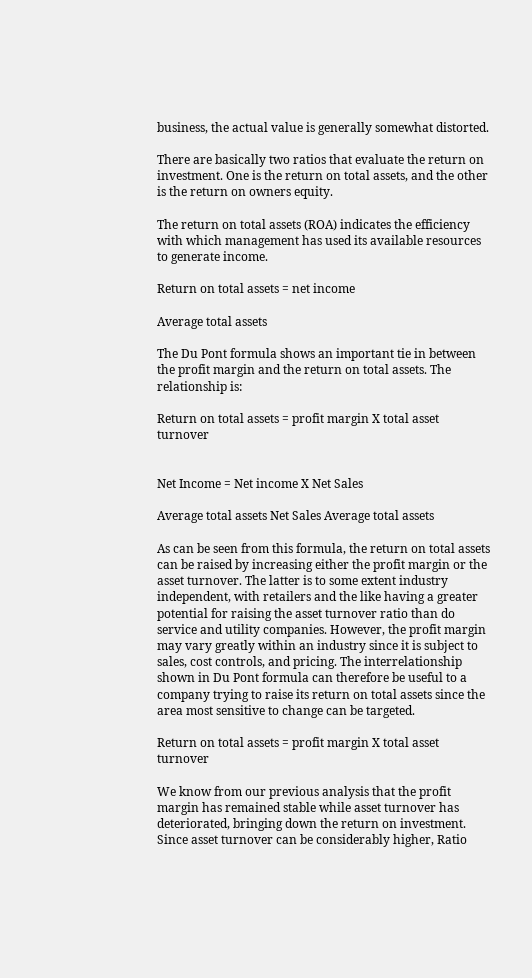business, the actual value is generally somewhat distorted.

There are basically two ratios that evaluate the return on investment. One is the return on total assets, and the other is the return on owners equity.

The return on total assets (ROA) indicates the efficiency with which management has used its available resources to generate income.

Return on total assets = net income

Average total assets

The Du Pont formula shows an important tie in between the profit margin and the return on total assets. The relationship is:

Return on total assets = profit margin X total asset turnover


Net Income = Net income X Net Sales

Average total assets Net Sales Average total assets

As can be seen from this formula, the return on total assets can be raised by increasing either the profit margin or the asset turnover. The latter is to some extent industry independent, with retailers and the like having a greater potential for raising the asset turnover ratio than do service and utility companies. However, the profit margin may vary greatly within an industry since it is subject to sales, cost controls, and pricing. The interrelationship shown in Du Pont formula can therefore be useful to a company trying to raise its return on total assets since the area most sensitive to change can be targeted.

Return on total assets = profit margin X total asset turnover

We know from our previous analysis that the profit margin has remained stable while asset turnover has deteriorated, bringing down the return on investment. Since asset turnover can be considerably higher, Ratio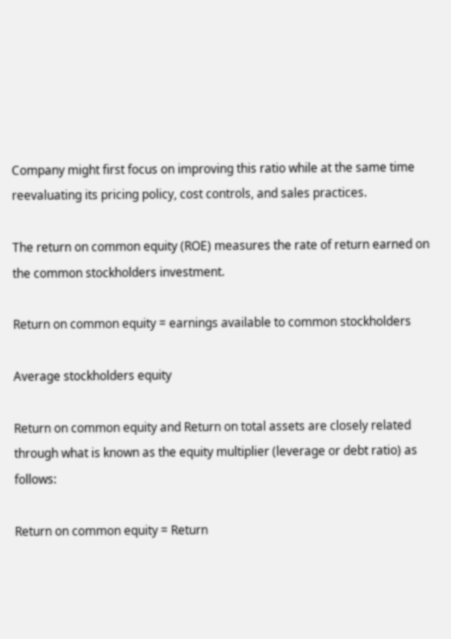Company might first focus on improving this ratio while at the same time reevaluating its pricing policy, cost controls, and sales practices.

The return on common equity (ROE) measures the rate of return earned on the common stockholders investment.

Return on common equity = earnings available to common stockholders

Average stockholders equity

Return on common equity and Return on total assets are closely related through what is known as the equity multiplier (leverage or debt ratio) as follows:

Return on common equity = Return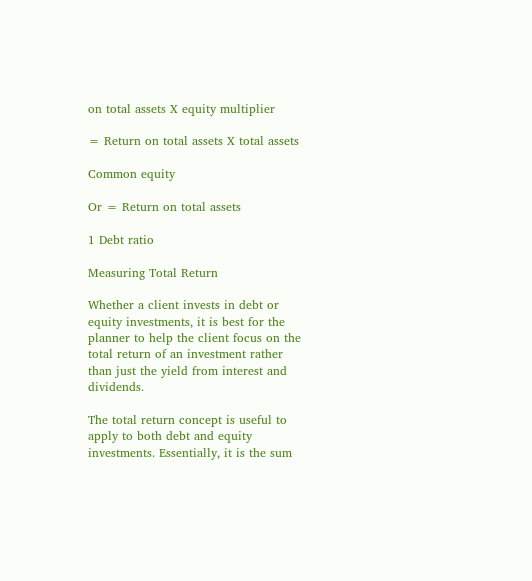on total assets X equity multiplier

= Return on total assets X total assets

Common equity

Or = Return on total assets

1 Debt ratio

Measuring Total Return

Whether a client invests in debt or equity investments, it is best for the planner to help the client focus on the total return of an investment rather than just the yield from interest and dividends.

The total return concept is useful to apply to both debt and equity investments. Essentially, it is the sum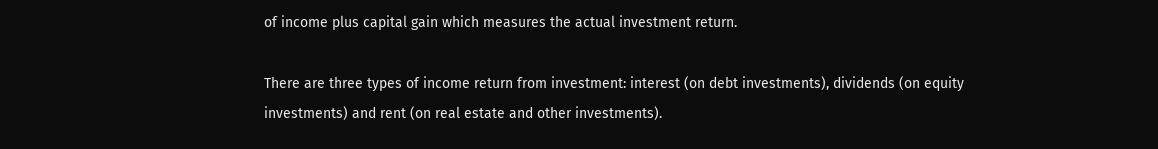of income plus capital gain which measures the actual investment return.

There are three types of income return from investment: interest (on debt investments), dividends (on equity investments) and rent (on real estate and other investments).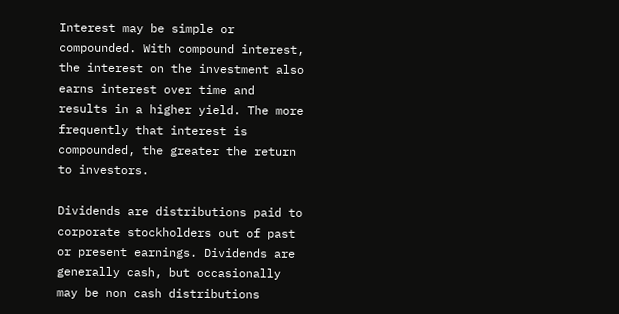Interest may be simple or compounded. With compound interest, the interest on the investment also earns interest over time and results in a higher yield. The more frequently that interest is compounded, the greater the return to investors.

Dividends are distributions paid to corporate stockholders out of past or present earnings. Dividends are generally cash, but occasionally may be non cash distributions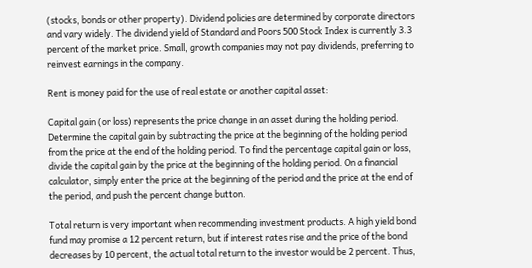(stocks, bonds or other property). Dividend policies are determined by corporate directors and vary widely. The dividend yield of Standard and Poors 500 Stock Index is currently 3.3 percent of the market price. Small, growth companies may not pay dividends, preferring to reinvest earnings in the company.

Rent is money paid for the use of real estate or another capital asset:

Capital gain (or loss) represents the price change in an asset during the holding period. Determine the capital gain by subtracting the price at the beginning of the holding period from the price at the end of the holding period. To find the percentage capital gain or loss, divide the capital gain by the price at the beginning of the holding period. On a financial calculator, simply enter the price at the beginning of the period and the price at the end of the period, and push the percent change button.

Total return is very important when recommending investment products. A high yield bond fund may promise a 12 percent return, but if interest rates rise and the price of the bond decreases by 10 percent, the actual total return to the investor would be 2 percent. Thus,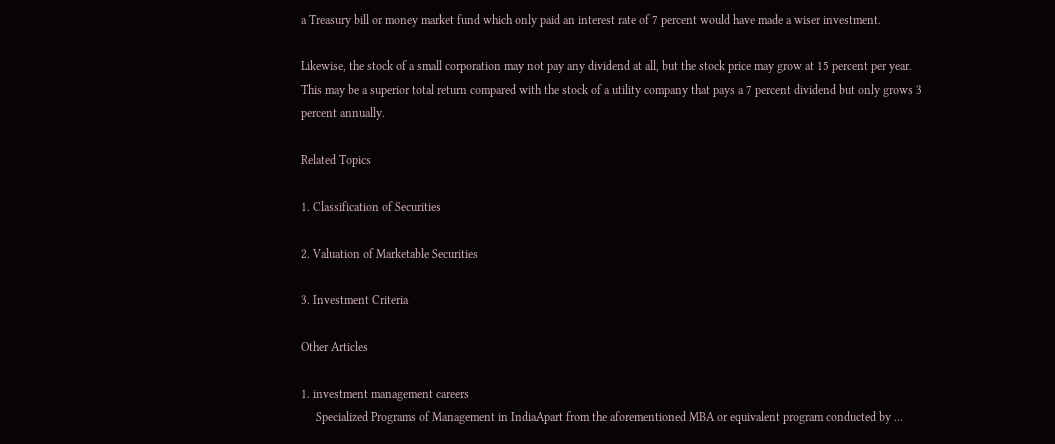a Treasury bill or money market fund which only paid an interest rate of 7 percent would have made a wiser investment.

Likewise, the stock of a small corporation may not pay any dividend at all, but the stock price may grow at 15 percent per year. This may be a superior total return compared with the stock of a utility company that pays a 7 percent dividend but only grows 3 percent annually.

Related Topics

1. Classification of Securities

2. Valuation of Marketable Securities

3. Investment Criteria

Other Articles

1. investment management careers
     Specialized Programs of Management in IndiaApart from the aforementioned MBA or equivalent program conducted by ...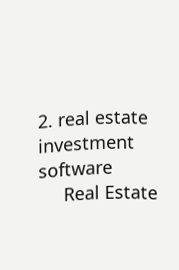2. real estate investment software
     Real Estate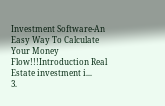Investment Software-An Easy Way To Calculate Your Money Flow!!!Introduction Real Estate investment i...
3.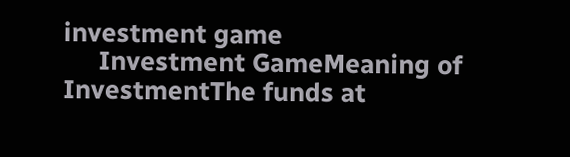investment game
     Investment GameMeaning of InvestmentThe funds at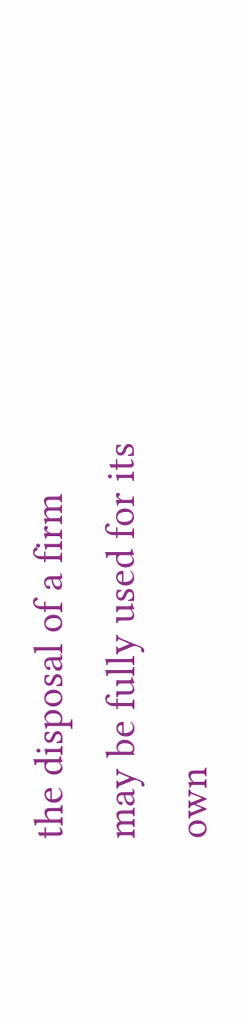the disposal of a firm may be fully used for its own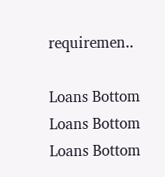requiremen..

Loans Bottom   Loans Bottom
Loans Bottom